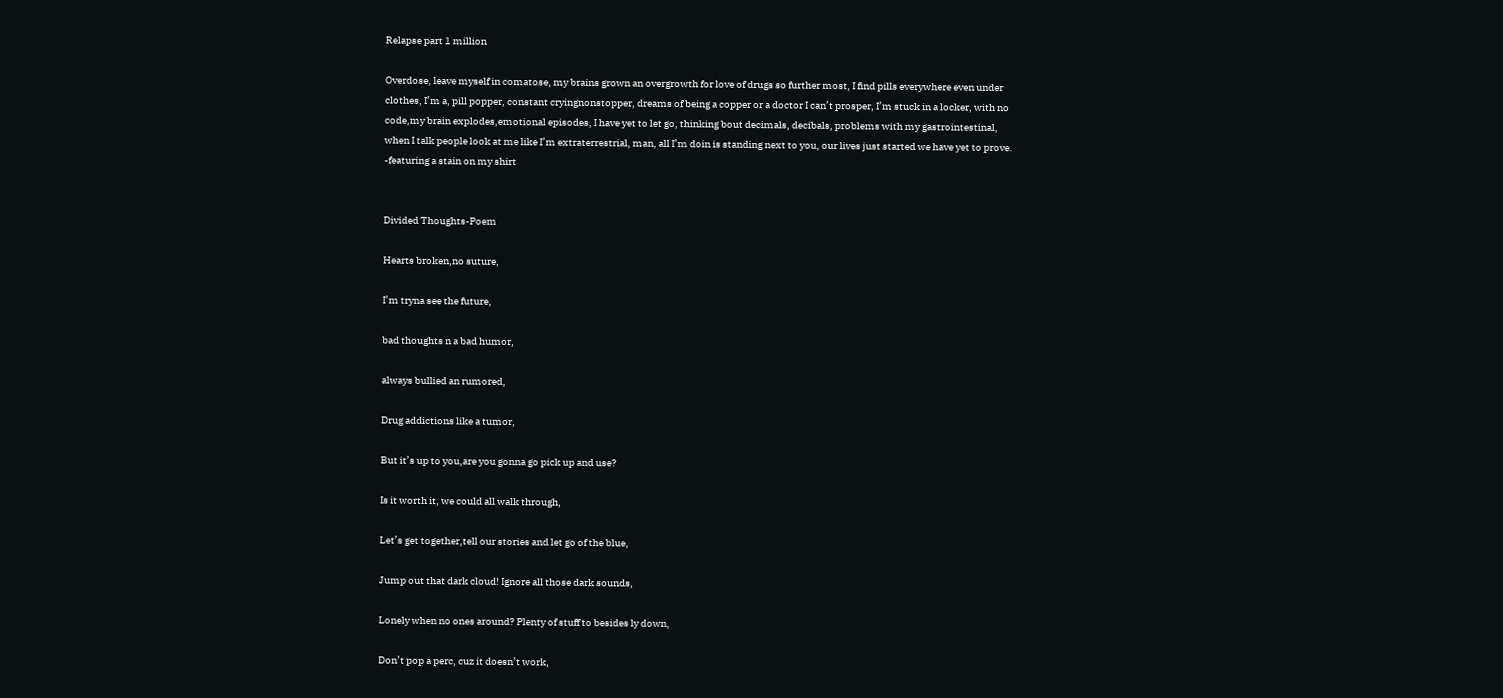Relapse part 1 million

Overdose, leave myself in comatose, my brains grown an overgrowth for love of drugs so further most, I find pills everywhere even under clothes, I’m a, pill popper, constant cryingnonstopper, dreams of being a copper or a doctor I can’t prosper, I’m stuck in a locker, with no code,my brain explodes,emotional episodes, I have yet to let go, thinking bout decimals, decibals, problems with my gastrointestinal, when I talk people look at me like I’m extraterrestrial, man, all I’m doin is standing next to you, our lives just started we have yet to prove. -featuring a stain on my shirt


Divided Thoughts-Poem

Hearts broken,no suture,

I’m tryna see the future,

bad thoughts n a bad humor,

always bullied an rumored,

Drug addictions like a tumor,

But it’s up to you,are you gonna go pick up and use?

Is it worth it, we could all walk through,

Let’s get together,tell our stories and let go of the blue,

Jump out that dark cloud! Ignore all those dark sounds,

Lonely when no ones around? Plenty of stuff to besides ly down,

Don’t pop a perc, cuz it doesn’t work,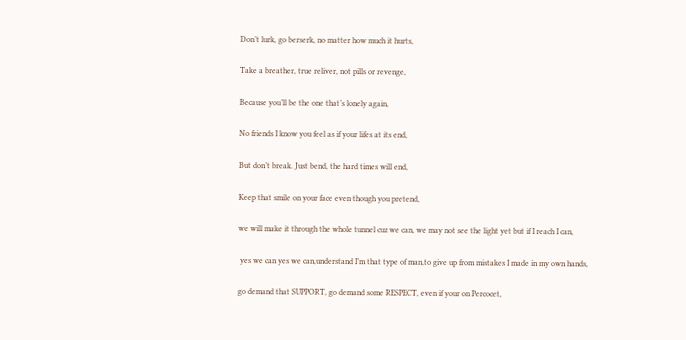Don’t lurk, go berserk, no matter how much it hurts,

Take a breather, true reliver, not pills or revenge,

Because you’ll be the one that’s lonely again,

No friends I know you feel as if your lifes at its end,

But don’t break. Just bend, the hard times will end,

Keep that smile on your face even though you pretend,

we will make it through the whole tunnel cuz we can, we may not see the light yet but if I reach I can,

 yes we can yes we can,understand I’m that type of man,to give up from mistakes I made in my own hands,

go demand that SUPPORT, go demand some RESPECT, even if your on Percocet,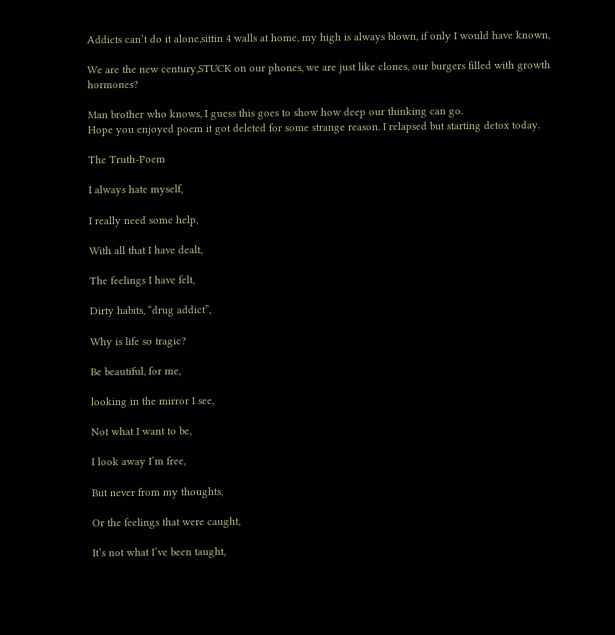Addicts can’t do it alone,sittin 4 walls at home, my high is always blown, if only I would have known,

We are the new century,STUCK on our phones, we are just like clones, our burgers filled with growth hormones?

Man brother who knows, I guess this goes to show how deep our thinking can go.
Hope you enjoyed poem it got deleted for some strange reason. I relapsed but starting detox today.

The Truth-Poem

I always hate myself,

I really need some help,

With all that I have dealt,

The feelings I have felt,

Dirty habits, “drug addict”,

Why is life so tragic?

Be beautiful, for me,

looking in the mirror I see,

Not what I want to be,

I look away I’m free,

But never from my thoughts,

Or the feelings that were caught,

It’s not what I’ve been taught,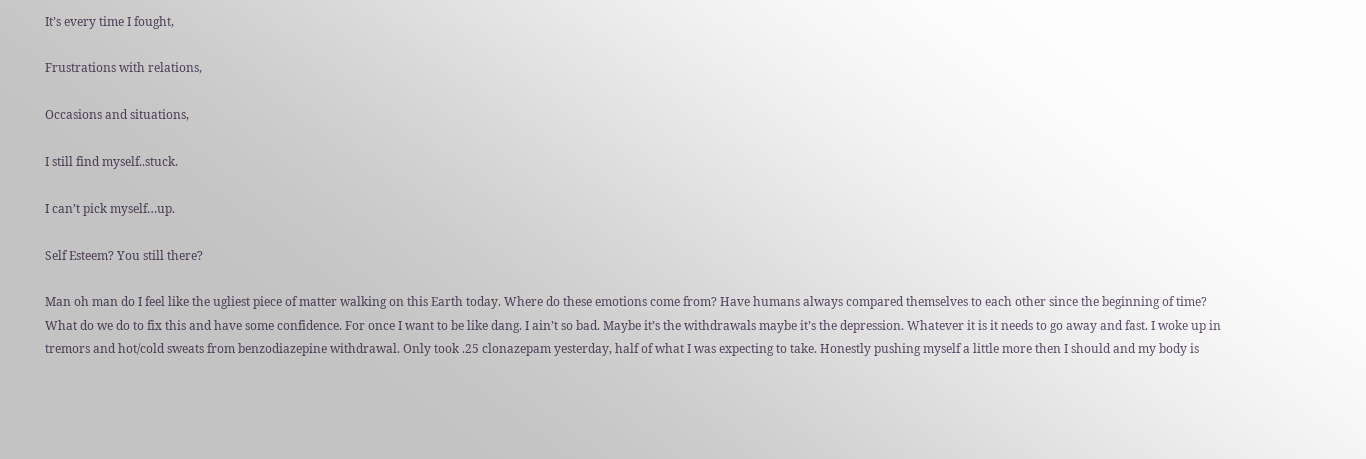It’s every time I fought,

Frustrations with relations,

Occasions and situations,

I still find myself..stuck.

I can’t pick myself…up.

Self Esteem? You still there?

Man oh man do I feel like the ugliest piece of matter walking on this Earth today. Where do these emotions come from? Have humans always compared themselves to each other since the beginning of time? What do we do to fix this and have some confidence. For once I want to be like dang. I ain’t so bad. Maybe it’s the withdrawals maybe it’s the depression. Whatever it is it needs to go away and fast. I woke up in tremors and hot/cold sweats from benzodiazepine withdrawal. Only took .25 clonazepam yesterday, half of what I was expecting to take. Honestly pushing myself a little more then I should and my body is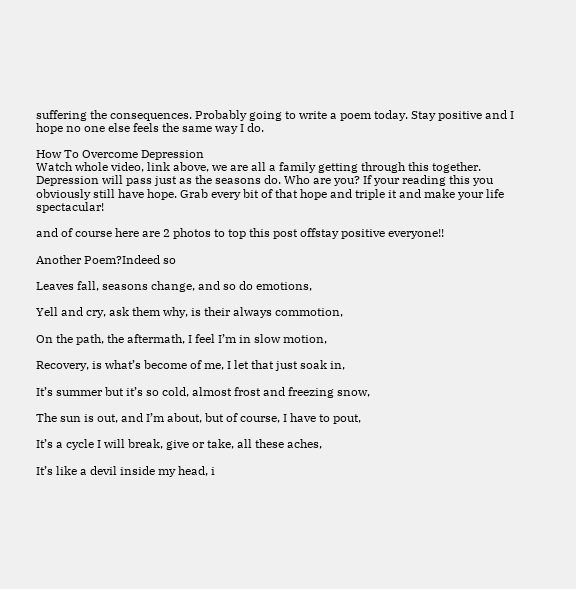suffering the consequences. Probably going to write a poem today. Stay positive and I hope no one else feels the same way I do.

How To Overcome Depression
Watch whole video, link above, we are all a family getting through this together. Depression will pass just as the seasons do. Who are you? If your reading this you obviously still have hope. Grab every bit of that hope and triple it and make your life spectacular!

and of course here are 2 photos to top this post offstay positive everyone!!

Another Poem?Indeed so

Leaves fall, seasons change, and so do emotions,

Yell and cry, ask them why, is their always commotion,

On the path, the aftermath, I feel I’m in slow motion,

Recovery, is what’s become of me, I let that just soak in,

It’s summer but it’s so cold, almost frost and freezing snow,

The sun is out, and I’m about, but of course, I have to pout,

It’s a cycle I will break, give or take, all these aches,

It’s like a devil inside my head, i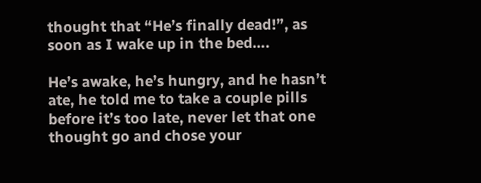thought that “He’s finally dead!”, as soon as I wake up in the bed….

He’s awake, he’s hungry, and he hasn’t ate, he told me to take a couple pills before it’s too late, never let that one thought go and chose your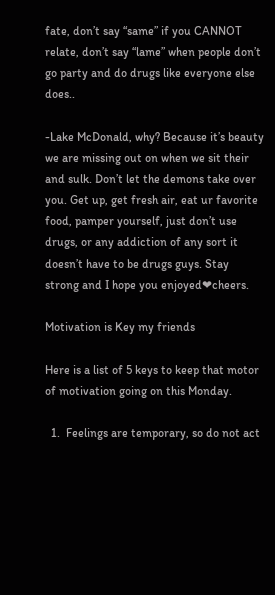fate, don’t say “same” if you CANNOT relate, don’t say “lame” when people don’t go party and do drugs like everyone else does..

-Lake McDonald, why? Because it’s beauty we are missing out on when we sit their and sulk. Don’t let the demons take over you. Get up, get fresh air, eat ur favorite food, pamper yourself, just don’t use drugs, or any addiction of any sort it doesn’t have to be drugs guys. Stay strong and I hope you enjoyed❤cheers.

Motivation is Key my friends

Here is a list of 5 keys to keep that motor of motivation going on this Monday.

  1.  Feelings are temporary, so do not act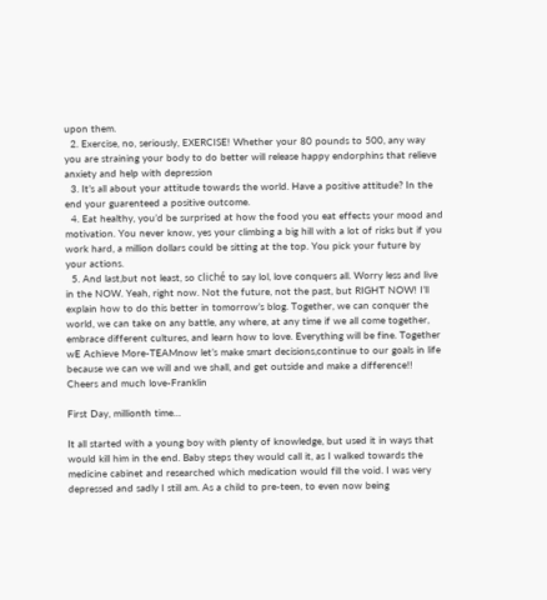upon them.
  2. Exercise, no, seriously, EXERCISE! Whether your 80 pounds to 500, any way you are straining your body to do better will release happy endorphins that relieve anxiety and help with depression
  3. It’s all about your attitude towards the world. Have a positive attitude? In the end your guarenteed a positive outcome.
  4. Eat healthy, you’d be surprised at how the food you eat effects your mood and motivation. You never know, yes your climbing a big hill with a lot of risks but if you work hard, a million dollars could be sitting at the top. You pick your future by your actions.
  5. And last,but not least, so cliché to say lol, love conquers all. Worry less and live in the NOW. Yeah, right now. Not the future, not the past, but RIGHT NOW! I’ll explain how to do this better in tomorrow’s blog. Together, we can conquer the world, we can take on any battle, any where, at any time if we all come together, embrace different cultures, and learn how to love. Everything will be fine. Together wE Achieve More-TEAMnow let’s make smart decisions,continue to our goals in life because we can we will and we shall, and get outside and make a difference!! Cheers and much love-Franklin

First Day, millionth time…

It all started with a young boy with plenty of knowledge, but used it in ways that would kill him in the end. Baby steps they would call it, as I walked towards the medicine cabinet and researched which medication would fill the void. I was very depressed and sadly I still am. As a child to pre-teen, to even now being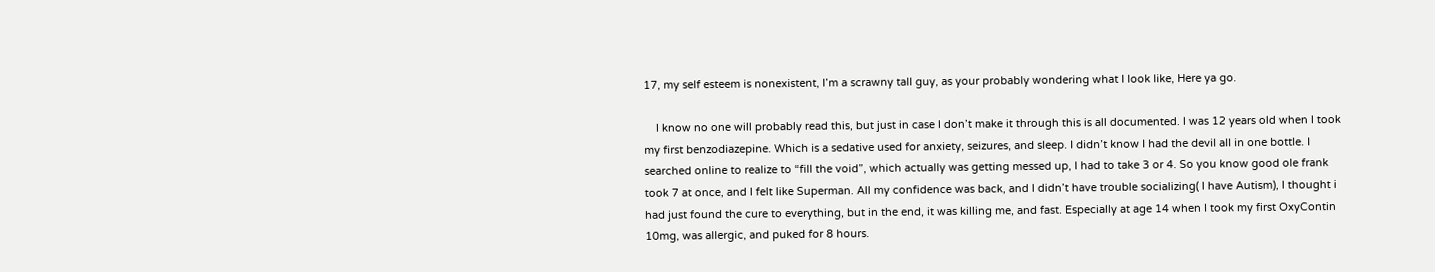17, my self esteem is nonexistent, I’m a scrawny tall guy, as your probably wondering what I look like, Here ya go.

    I know no one will probably read this, but just in case I don’t make it through this is all documented. I was 12 years old when I took my first benzodiazepine. Which is a sedative used for anxiety, seizures, and sleep. I didn’t know I had the devil all in one bottle. I searched online to realize to “fill the void”, which actually was getting messed up, I had to take 3 or 4. So you know good ole frank took 7 at once, and I felt like Superman. All my confidence was back, and I didn’t have trouble socializing( I have Autism), I thought i had just found the cure to everything, but in the end, it was killing me, and fast. Especially at age 14 when I took my first OxyContin 10mg, was allergic, and puked for 8 hours.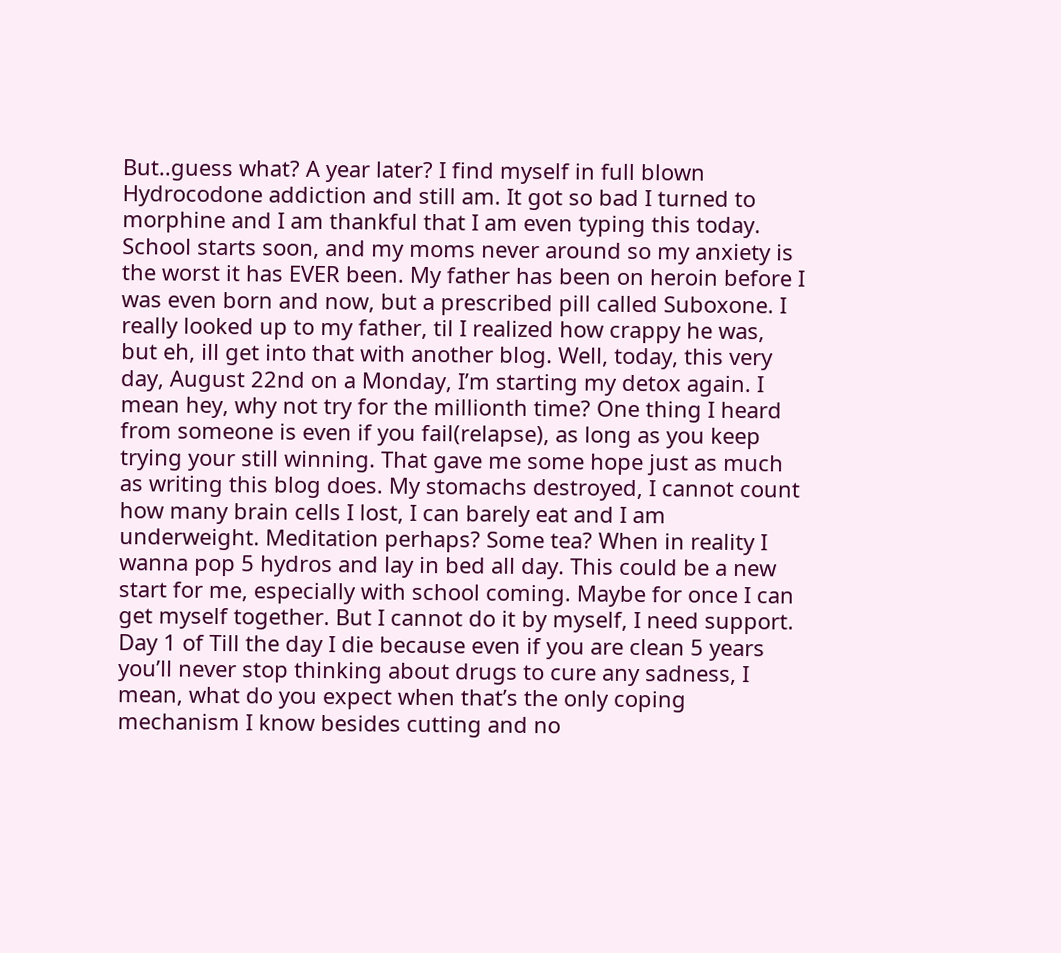But..guess what? A year later? I find myself in full blown Hydrocodone addiction and still am. It got so bad I turned to morphine and I am thankful that I am even typing this today. School starts soon, and my moms never around so my anxiety is the worst it has EVER been. My father has been on heroin before I was even born and now, but a prescribed pill called Suboxone. I really looked up to my father, til I realized how crappy he was, but eh, ill get into that with another blog. Well, today, this very day, August 22nd on a Monday, I’m starting my detox again. I mean hey, why not try for the millionth time? One thing I heard from someone is even if you fail(relapse), as long as you keep trying your still winning. That gave me some hope just as much as writing this blog does. My stomachs destroyed, I cannot count how many brain cells I lost, I can barely eat and I am underweight. Meditation perhaps? Some tea? When in reality I wanna pop 5 hydros and lay in bed all day. This could be a new start for me, especially with school coming. Maybe for once I can get myself together. But I cannot do it by myself, I need support. Day 1 of Till the day I die because even if you are clean 5 years you’ll never stop thinking about drugs to cure any sadness, I mean, what do you expect when that’s the only coping mechanism I know besides cutting and no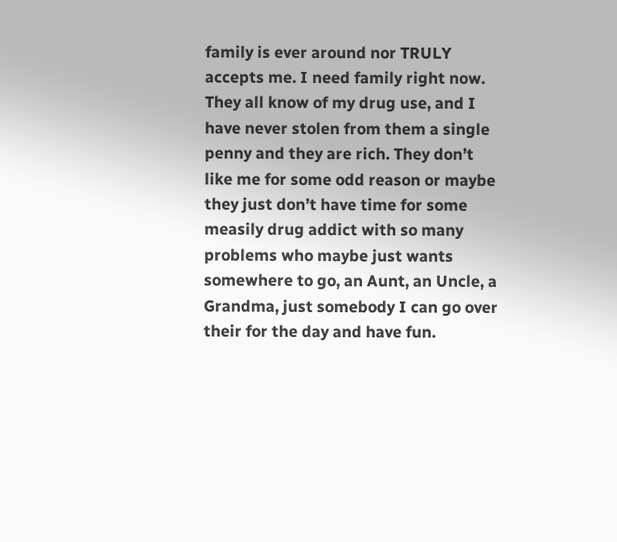family is ever around nor TRULY accepts me. I need family right now. They all know of my drug use, and I have never stolen from them a single penny and they are rich. They don’t like me for some odd reason or maybe they just don’t have time for some measily drug addict with so many problems who maybe just wants somewhere to go, an Aunt, an Uncle, a Grandma, just somebody I can go over their for the day and have fun.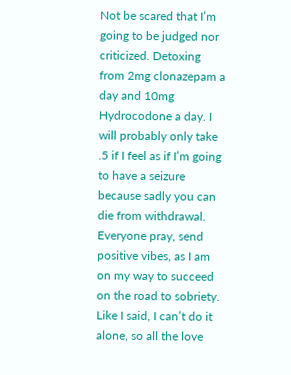Not be scared that I’m going to be judged nor criticized. Detoxing from 2mg clonazepam a day and 10mg Hydrocodone a day. I will probably only take .5 if I feel as if I’m going to have a seizure because sadly you can die from withdrawal. Everyone pray, send positive vibes, as I am on my way to succeed on the road to sobriety. Like I said, I can’t do it alone, so all the love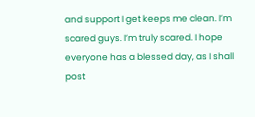and support I get keeps me clean. I’m scared guys. I’m truly scared. I hope everyone has a blessed day, as I shall post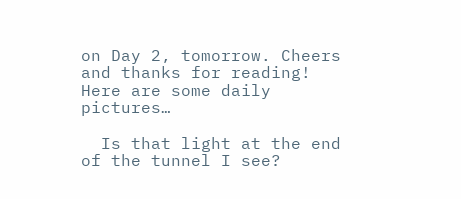on Day 2, tomorrow. Cheers and thanks for reading! Here are some daily pictures…

  Is that light at the end of the tunnel I see?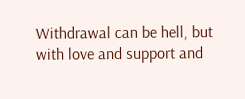Withdrawal can be hell, but with love and support and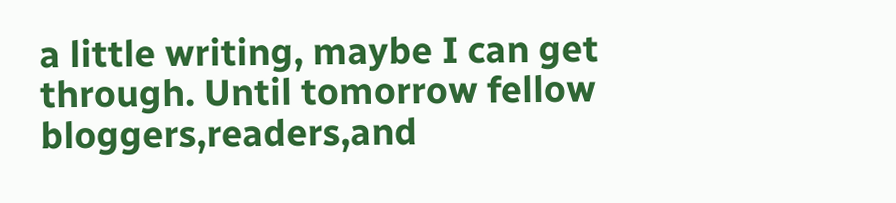a little writing, maybe I can get through. Until tomorrow fellow bloggers,readers,and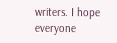writers. I hope everyone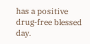has a positive drug-free blessed day.